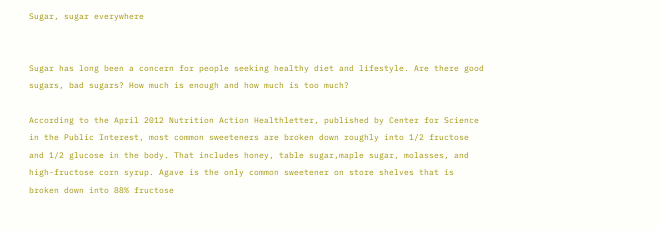Sugar, sugar everywhere


Sugar has long been a concern for people seeking healthy diet and lifestyle. Are there good sugars, bad sugars? How much is enough and how much is too much?

According to the April 2012 Nutrition Action Healthletter, published by Center for Science in the Public Interest, most common sweeteners are broken down roughly into 1/2 fructose and 1/2 glucose in the body. That includes honey, table sugar,maple sugar, molasses, and high-fructose corn syrup. Agave is the only common sweetener on store shelves that is broken down into 88% fructose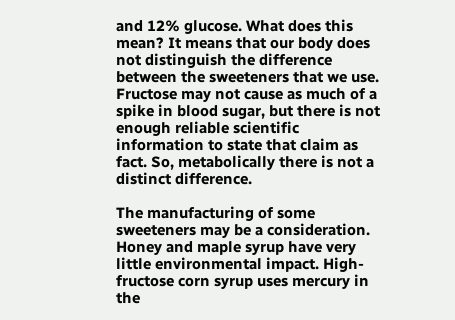and 12% glucose. What does this mean? It means that our body does not distinguish the difference between the sweeteners that we use. Fructose may not cause as much of a spike in blood sugar, but there is not enough reliable scientific information to state that claim as fact. So, metabolically there is not a distinct difference.

The manufacturing of some sweeteners may be a consideration. Honey and maple syrup have very little environmental impact. High-fructose corn syrup uses mercury in the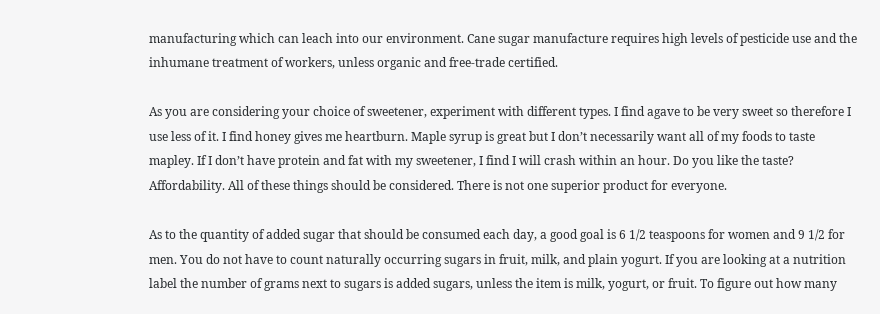manufacturing which can leach into our environment. Cane sugar manufacture requires high levels of pesticide use and the inhumane treatment of workers, unless organic and free-trade certified.

As you are considering your choice of sweetener, experiment with different types. I find agave to be very sweet so therefore I use less of it. I find honey gives me heartburn. Maple syrup is great but I don’t necessarily want all of my foods to taste mapley. If I don’t have protein and fat with my sweetener, I find I will crash within an hour. Do you like the taste? Affordability. All of these things should be considered. There is not one superior product for everyone.

As to the quantity of added sugar that should be consumed each day, a good goal is 6 1/2 teaspoons for women and 9 1/2 for men. You do not have to count naturally occurring sugars in fruit, milk, and plain yogurt. If you are looking at a nutrition label the number of grams next to sugars is added sugars, unless the item is milk, yogurt, or fruit. To figure out how many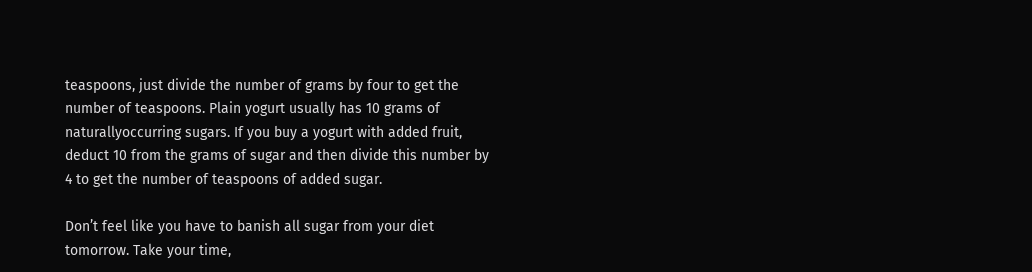teaspoons, just divide the number of grams by four to get the number of teaspoons. Plain yogurt usually has 10 grams of naturallyoccurring sugars. If you buy a yogurt with added fruit, deduct 10 from the grams of sugar and then divide this number by 4 to get the number of teaspoons of added sugar.

Don’t feel like you have to banish all sugar from your diet tomorrow. Take your time,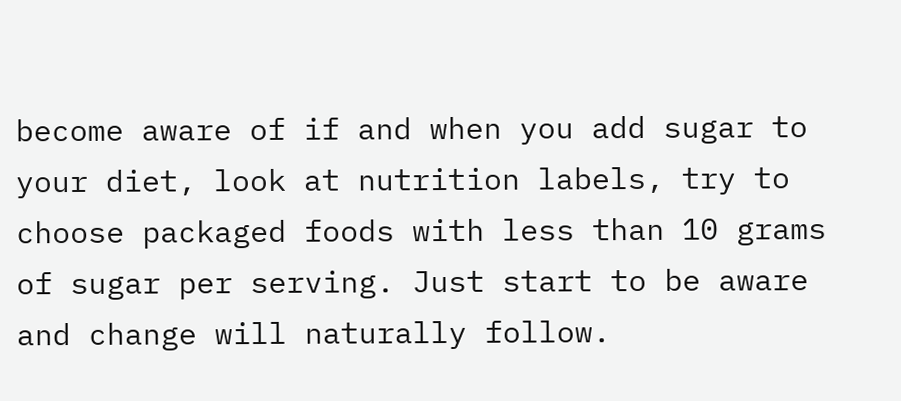become aware of if and when you add sugar to your diet, look at nutrition labels, try to choose packaged foods with less than 10 grams of sugar per serving. Just start to be aware and change will naturally follow.